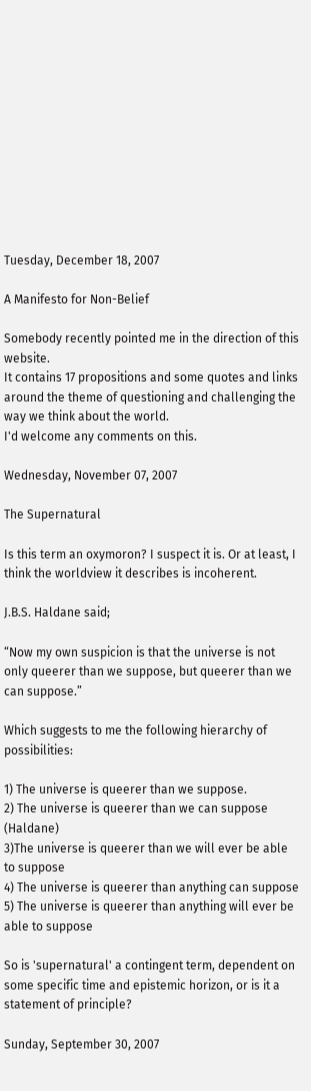Tuesday, December 18, 2007

A Manifesto for Non-Belief

Somebody recently pointed me in the direction of this website.
It contains 17 propositions and some quotes and links around the theme of questioning and challenging the way we think about the world.
I'd welcome any comments on this.

Wednesday, November 07, 2007

The Supernatural

Is this term an oxymoron? I suspect it is. Or at least, I think the worldview it describes is incoherent.

J.B.S. Haldane said;

“Now my own suspicion is that the universe is not only queerer than we suppose, but queerer than we can suppose.”

Which suggests to me the following hierarchy of possibilities:

1) The universe is queerer than we suppose.
2) The universe is queerer than we can suppose (Haldane)
3)The universe is queerer than we will ever be able to suppose
4) The universe is queerer than anything can suppose
5) The universe is queerer than anything will ever be able to suppose

So is 'supernatural' a contingent term, dependent on some specific time and epistemic horizon, or is it a statement of principle?

Sunday, September 30, 2007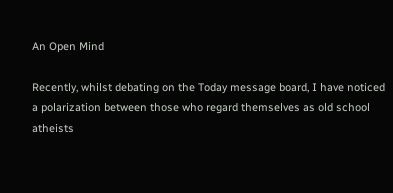An Open Mind

Recently, whilst debating on the Today message board, I have noticed a polarization between those who regard themselves as old school atheists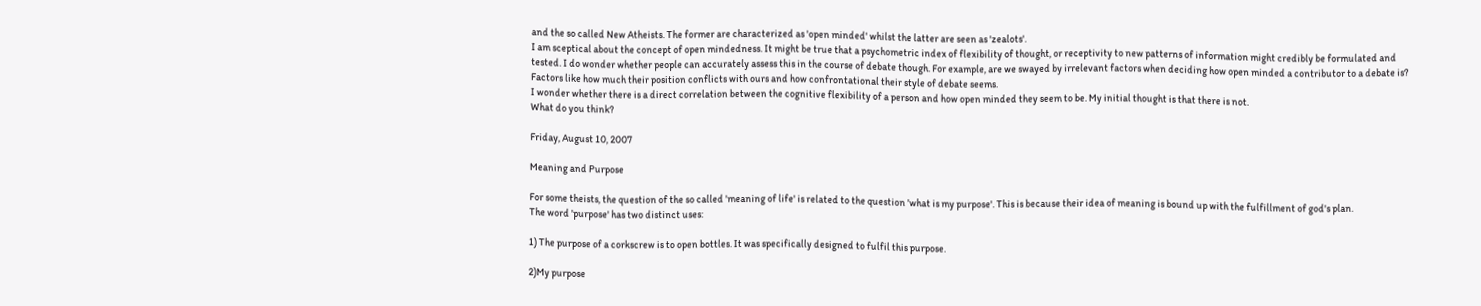and the so called New Atheists. The former are characterized as 'open minded' whilst the latter are seen as 'zealots'.
I am sceptical about the concept of open mindedness. It might be true that a psychometric index of flexibility of thought, or receptivity to new patterns of information might credibly be formulated and tested. I do wonder whether people can accurately assess this in the course of debate though. For example, are we swayed by irrelevant factors when deciding how open minded a contributor to a debate is? Factors like how much their position conflicts with ours and how confrontational their style of debate seems.
I wonder whether there is a direct correlation between the cognitive flexibility of a person and how open minded they seem to be. My initial thought is that there is not.
What do you think?

Friday, August 10, 2007

Meaning and Purpose

For some theists, the question of the so called 'meaning of life' is related to the question 'what is my purpose'. This is because their idea of meaning is bound up with the fulfillment of god's plan.
The word 'purpose' has two distinct uses:

1) The purpose of a corkscrew is to open bottles. It was specifically designed to fulfil this purpose.

2)My purpose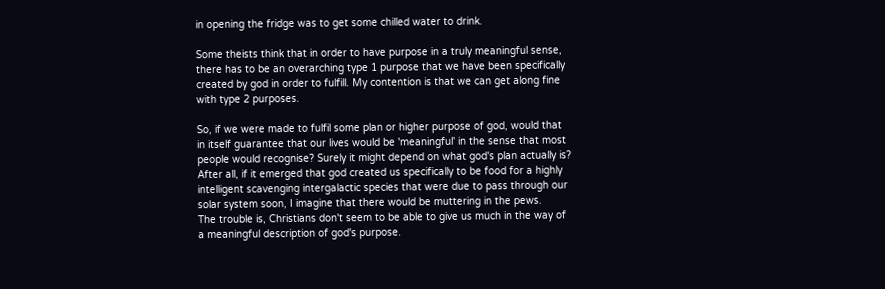in opening the fridge was to get some chilled water to drink.

Some theists think that in order to have purpose in a truly meaningful sense, there has to be an overarching type 1 purpose that we have been specifically created by god in order to fulfill. My contention is that we can get along fine with type 2 purposes.

So, if we were made to fulfil some plan or higher purpose of god, would that in itself guarantee that our lives would be 'meaningful' in the sense that most people would recognise? Surely it might depend on what god's plan actually is? After all, if it emerged that god created us specifically to be food for a highly intelligent scavenging intergalactic species that were due to pass through our solar system soon, I imagine that there would be muttering in the pews.
The trouble is, Christians don't seem to be able to give us much in the way of a meaningful description of god's purpose.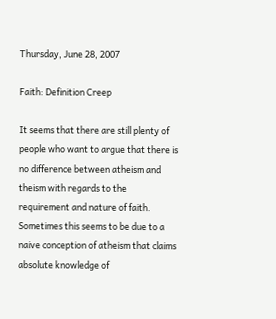Thursday, June 28, 2007

Faith: Definition Creep

It seems that there are still plenty of people who want to argue that there is no difference between atheism and theism with regards to the requirement and nature of faith.
Sometimes this seems to be due to a naive conception of atheism that claims absolute knowledge of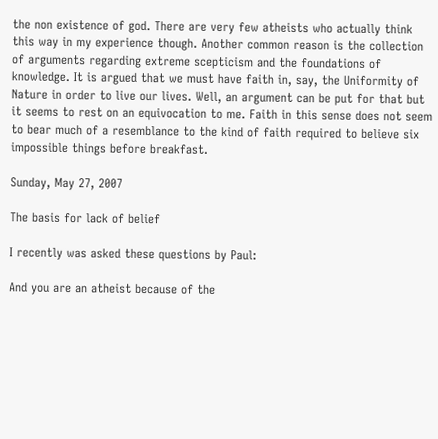the non existence of god. There are very few atheists who actually think this way in my experience though. Another common reason is the collection of arguments regarding extreme scepticism and the foundations of knowledge. It is argued that we must have faith in, say, the Uniformity of Nature in order to live our lives. Well, an argument can be put for that but it seems to rest on an equivocation to me. Faith in this sense does not seem to bear much of a resemblance to the kind of faith required to believe six impossible things before breakfast.

Sunday, May 27, 2007

The basis for lack of belief

I recently was asked these questions by Paul:

And you are an atheist because of the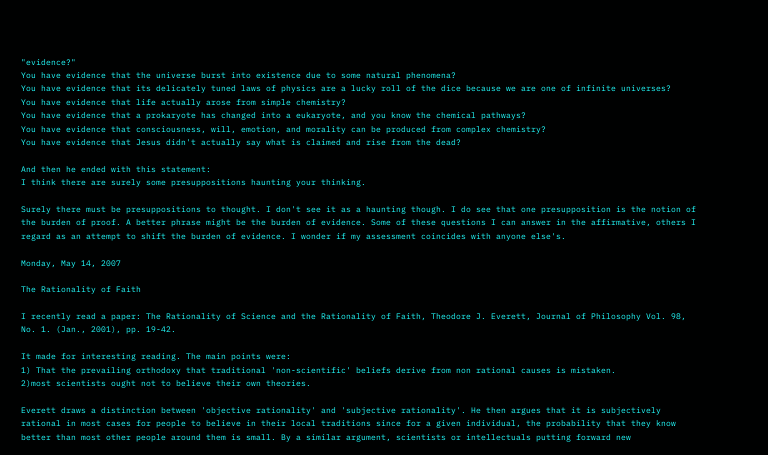"evidence?"
You have evidence that the universe burst into existence due to some natural phenomena?
You have evidence that its delicately tuned laws of physics are a lucky roll of the dice because we are one of infinite universes?
You have evidence that life actually arose from simple chemistry?
You have evidence that a prokaryote has changed into a eukaryote, and you know the chemical pathways?
You have evidence that consciousness, will, emotion, and morality can be produced from complex chemistry?
You have evidence that Jesus didn't actually say what is claimed and rise from the dead?

And then he ended with this statement:
I think there are surely some presuppositions haunting your thinking.

Surely there must be presuppositions to thought. I don't see it as a haunting though. I do see that one presupposition is the notion of the burden of proof. A better phrase might be the burden of evidence. Some of these questions I can answer in the affirmative, others I regard as an attempt to shift the burden of evidence. I wonder if my assessment coincides with anyone else's.

Monday, May 14, 2007

The Rationality of Faith

I recently read a paper: The Rationality of Science and the Rationality of Faith, Theodore J. Everett, Journal of Philosophy Vol. 98, No. 1. (Jan., 2001), pp. 19-42.

It made for interesting reading. The main points were:
1) That the prevailing orthodoxy that traditional 'non-scientific' beliefs derive from non rational causes is mistaken.
2)most scientists ought not to believe their own theories.

Everett draws a distinction between 'objective rationality' and 'subjective rationality'. He then argues that it is subjectively rational in most cases for people to believe in their local traditions since for a given individual, the probability that they know better than most other people around them is small. By a similar argument, scientists or intellectuals putting forward new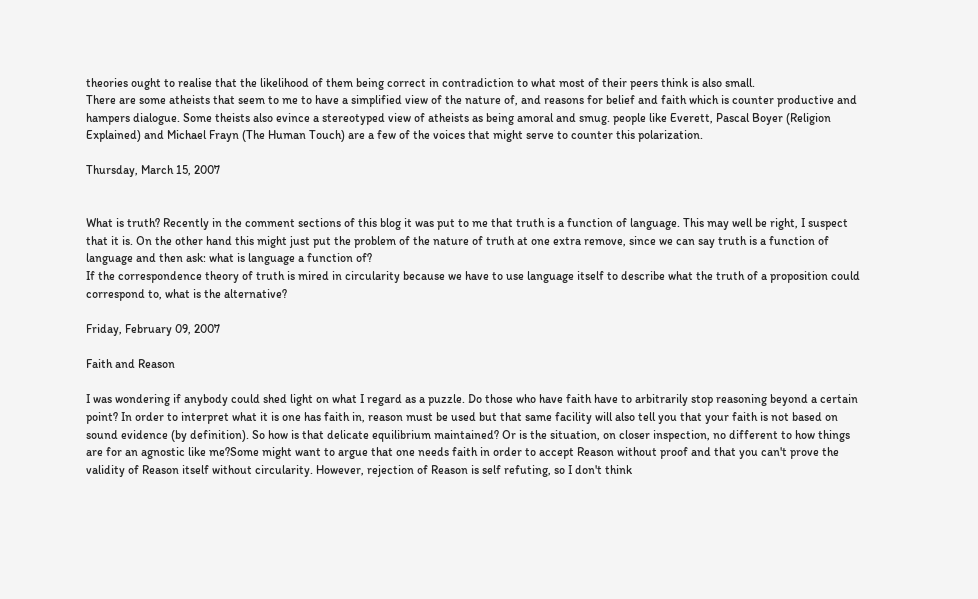theories ought to realise that the likelihood of them being correct in contradiction to what most of their peers think is also small.
There are some atheists that seem to me to have a simplified view of the nature of, and reasons for belief and faith which is counter productive and hampers dialogue. Some theists also evince a stereotyped view of atheists as being amoral and smug. people like Everett, Pascal Boyer (Religion Explained) and Michael Frayn (The Human Touch) are a few of the voices that might serve to counter this polarization.

Thursday, March 15, 2007


What is truth? Recently in the comment sections of this blog it was put to me that truth is a function of language. This may well be right, I suspect that it is. On the other hand this might just put the problem of the nature of truth at one extra remove, since we can say truth is a function of language and then ask: what is language a function of?
If the correspondence theory of truth is mired in circularity because we have to use language itself to describe what the truth of a proposition could correspond to, what is the alternative?

Friday, February 09, 2007

Faith and Reason

I was wondering if anybody could shed light on what I regard as a puzzle. Do those who have faith have to arbitrarily stop reasoning beyond a certain point? In order to interpret what it is one has faith in, reason must be used but that same facility will also tell you that your faith is not based on sound evidence (by definition). So how is that delicate equilibrium maintained? Or is the situation, on closer inspection, no different to how things are for an agnostic like me?Some might want to argue that one needs faith in order to accept Reason without proof and that you can't prove the validity of Reason itself without circularity. However, rejection of Reason is self refuting, so I don't think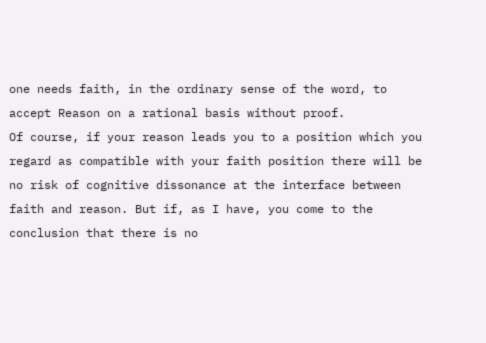one needs faith, in the ordinary sense of the word, to accept Reason on a rational basis without proof.
Of course, if your reason leads you to a position which you regard as compatible with your faith position there will be no risk of cognitive dissonance at the interface between faith and reason. But if, as I have, you come to the conclusion that there is no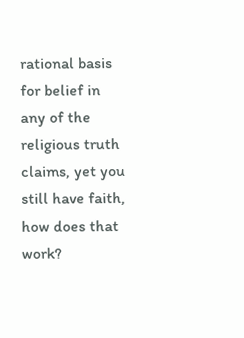rational basis for belief in any of the religious truth claims, yet you still have faith, how does that work?